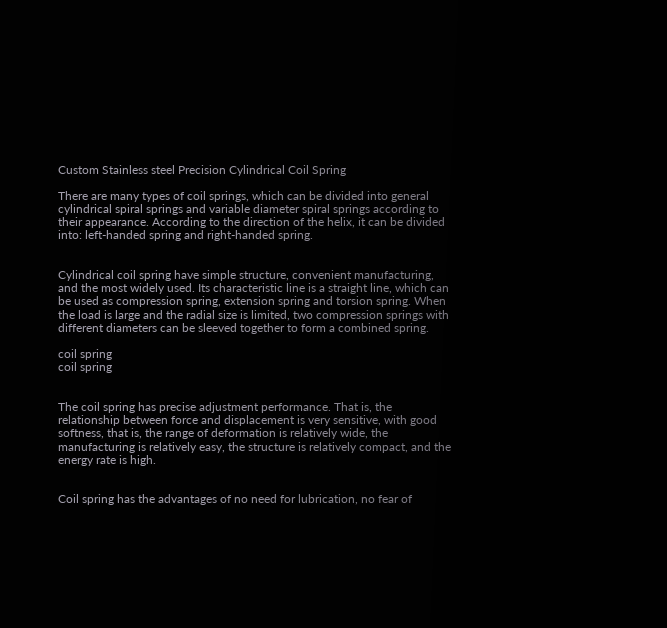Custom Stainless steel Precision Cylindrical Coil Spring

There are many types of coil springs, which can be divided into general cylindrical spiral springs and variable diameter spiral springs according to their appearance. According to the direction of the helix, it can be divided into: left-handed spring and right-handed spring.


Cylindrical coil spring have simple structure, convenient manufacturing, and the most widely used. Its characteristic line is a straight line, which can be used as compression spring, extension spring and torsion spring. When the load is large and the radial size is limited, two compression springs with different diameters can be sleeved together to form a combined spring.

coil spring
coil spring


The coil spring has precise adjustment performance. That is, the relationship between force and displacement is very sensitive, with good softness, that is, the range of deformation is relatively wide, the manufacturing is relatively easy, the structure is relatively compact, and the energy rate is high.


Coil spring has the advantages of no need for lubrication, no fear of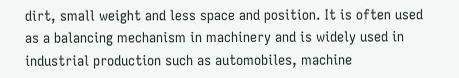dirt, small weight and less space and position. It is often used as a balancing mechanism in machinery and is widely used in industrial production such as automobiles, machine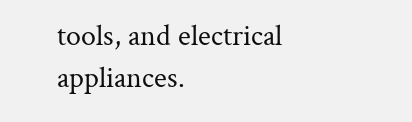tools, and electrical appliances.